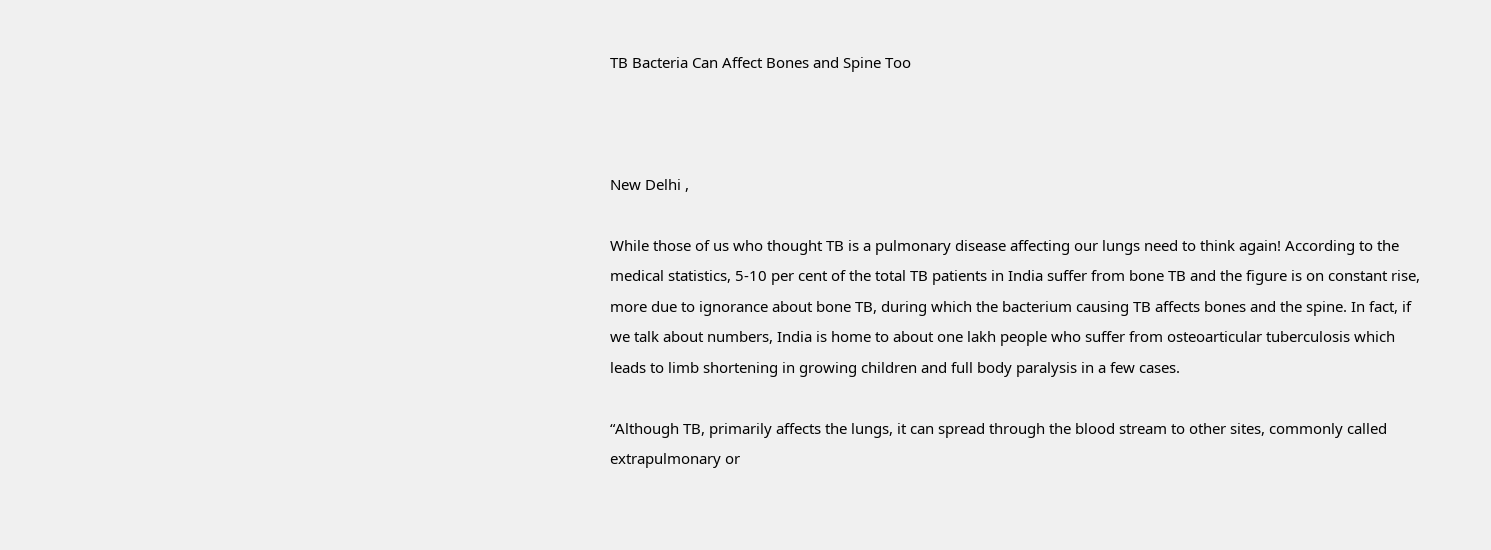TB Bacteria Can Affect Bones and Spine Too



New Delhi ,

While those of us who thought TB is a pulmonary disease affecting our lungs need to think again! According to the medical statistics, 5-10 per cent of the total TB patients in India suffer from bone TB and the figure is on constant rise, more due to ignorance about bone TB, during which the bacterium causing TB affects bones and the spine. In fact, if we talk about numbers, India is home to about one lakh people who suffer from osteoarticular tuberculosis which leads to limb shortening in growing children and full body paralysis in a few cases.

“Although TB, primarily affects the lungs, it can spread through the blood stream to other sites, commonly called extrapulmonary or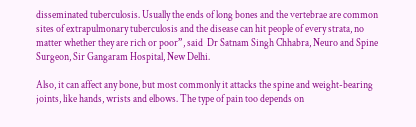disseminated tuberculosis. Usually the ends of long bones and the vertebrae are common sites of extrapulmonary tuberculosis and the disease can hit people of every strata, no matter whether they are rich or poor”, said  Dr Satnam Singh Chhabra, Neuro and Spine Surgeon, Sir Gangaram Hospital, New Delhi.

Also, it can affect any bone, but most commonly it attacks the spine and weight-bearing joints, like hands, wrists and elbows. The type of pain too depends on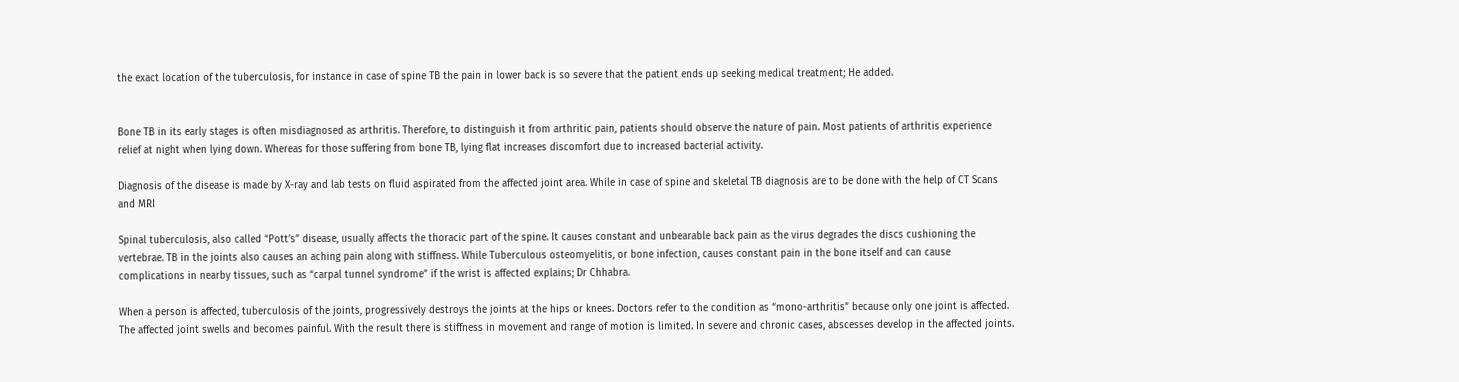the exact location of the tuberculosis, for instance in case of spine TB the pain in lower back is so severe that the patient ends up seeking medical treatment; He added.


Bone TB in its early stages is often misdiagnosed as arthritis. Therefore, to distinguish it from arthritic pain, patients should observe the nature of pain. Most patients of arthritis experience relief at night when lying down. Whereas for those suffering from bone TB, lying flat increases discomfort due to increased bacterial activity.

Diagnosis of the disease is made by X-ray and lab tests on fluid aspirated from the affected joint area. While in case of spine and skeletal TB diagnosis are to be done with the help of CT Scans and MRI

Spinal tuberculosis, also called “Pott’s” disease, usually affects the thoracic part of the spine. It causes constant and unbearable back pain as the virus degrades the discs cushioning the vertebrae. TB in the joints also causes an aching pain along with stiffness. While Tuberculous osteomyelitis, or bone infection, causes constant pain in the bone itself and can cause complications in nearby tissues, such as “carpal tunnel syndrome” if the wrist is affected explains; Dr Chhabra.

When a person is affected, tuberculosis of the joints, progressively destroys the joints at the hips or knees. Doctors refer to the condition as “mono-arthritis” because only one joint is affected. The affected joint swells and becomes painful. With the result there is stiffness in movement and range of motion is limited. In severe and chronic cases, abscesses develop in the affected joints.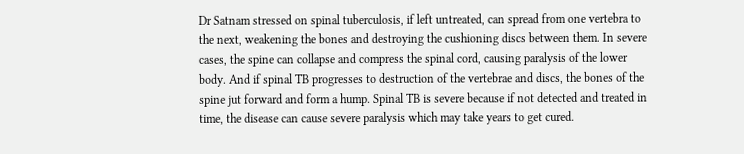Dr Satnam stressed on spinal tuberculosis, if left untreated, can spread from one vertebra to the next, weakening the bones and destroying the cushioning discs between them. In severe cases, the spine can collapse and compress the spinal cord, causing paralysis of the lower body. And if spinal TB progresses to destruction of the vertebrae and discs, the bones of the spine jut forward and form a hump. Spinal TB is severe because if not detected and treated in time, the disease can cause severe paralysis which may take years to get cured.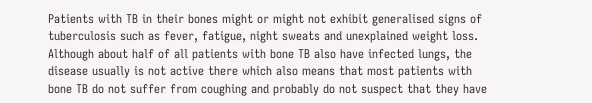Patients with TB in their bones might or might not exhibit generalised signs of tuberculosis such as fever, fatigue, night sweats and unexplained weight loss. Although about half of all patients with bone TB also have infected lungs, the disease usually is not active there which also means that most patients with bone TB do not suffer from coughing and probably do not suspect that they have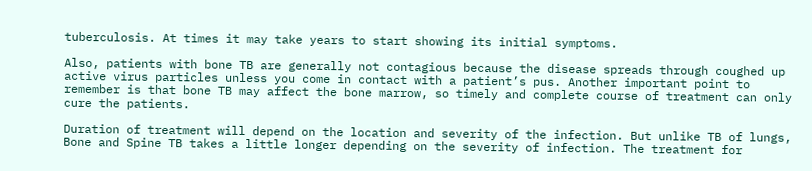tuberculosis. At times it may take years to start showing its initial symptoms.

Also, patients with bone TB are generally not contagious because the disease spreads through coughed up active virus particles unless you come in contact with a patient’s pus. Another important point to remember is that bone TB may affect the bone marrow, so timely and complete course of treatment can only cure the patients.

Duration of treatment will depend on the location and severity of the infection. But unlike TB of lungs, Bone and Spine TB takes a little longer depending on the severity of infection. The treatment for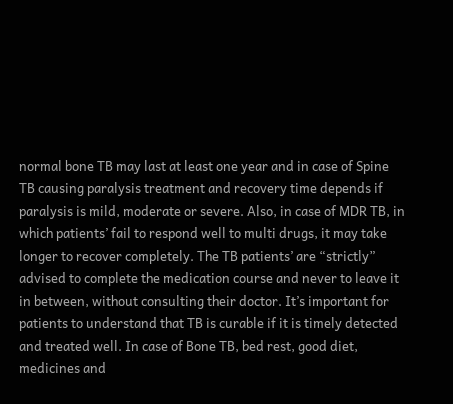normal bone TB may last at least one year and in case of Spine TB causing paralysis treatment and recovery time depends if paralysis is mild, moderate or severe. Also, in case of MDR TB, in which patients’ fail to respond well to multi drugs, it may take longer to recover completely. The TB patients’ are “strictly” advised to complete the medication course and never to leave it in between, without consulting their doctor. It’s important for patients to understand that TB is curable if it is timely detected and treated well. In case of Bone TB, bed rest, good diet, medicines and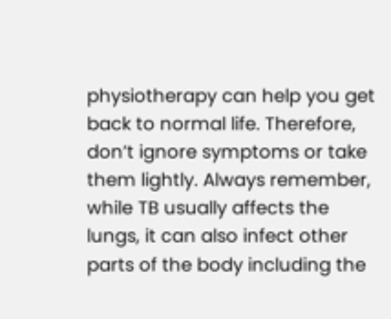physiotherapy can help you get back to normal life. Therefore, don’t ignore symptoms or take them lightly. Always remember, while TB usually affects the lungs, it can also infect other parts of the body including the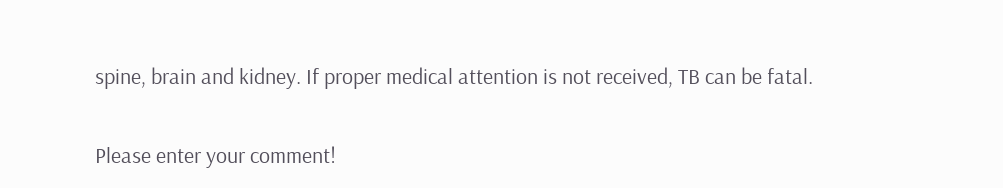spine, brain and kidney. If proper medical attention is not received, TB can be fatal.


Please enter your comment!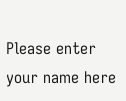Please enter your name here